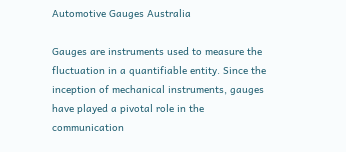Automotive Gauges Australia

Gauges are instruments used to measure the fluctuation in a quantifiable entity. Since the inception of mechanical instruments, gauges have played a pivotal role in the communication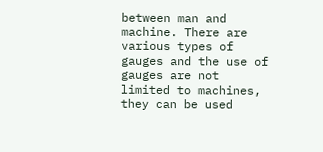between man and machine. There are various types of gauges and the use of gauges are not limited to machines, they can be used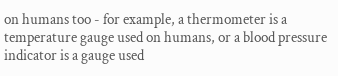on humans too - for example, a thermometer is a temperature gauge used on humans, or a blood pressure indicator is a gauge used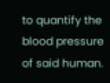to quantify the blood pressure of said human.